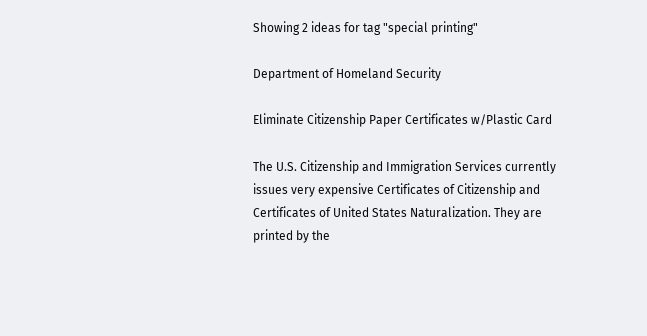Showing 2 ideas for tag "special printing"

Department of Homeland Security

Eliminate Citizenship Paper Certificates w/Plastic Card

The U.S. Citizenship and Immigration Services currently issues very expensive Certificates of Citizenship and Certificates of United States Naturalization. They are printed by the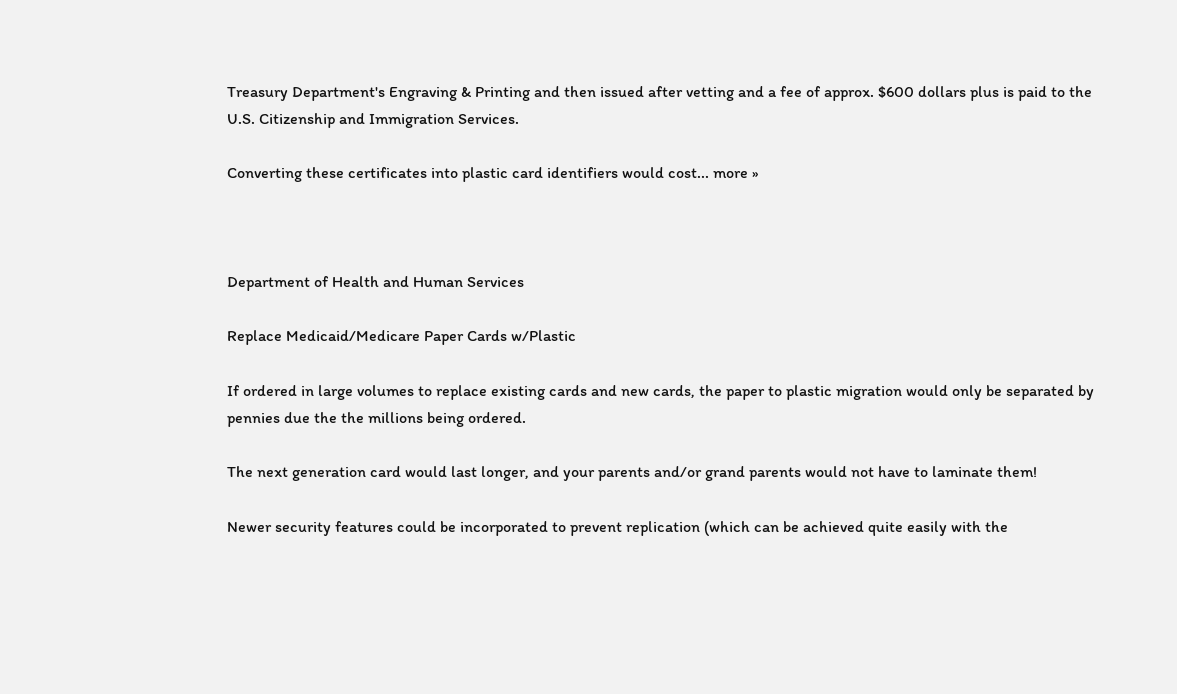Treasury Department's Engraving & Printing and then issued after vetting and a fee of approx. $600 dollars plus is paid to the U.S. Citizenship and Immigration Services.

Converting these certificates into plastic card identifiers would cost... more »



Department of Health and Human Services

Replace Medicaid/Medicare Paper Cards w/Plastic

If ordered in large volumes to replace existing cards and new cards, the paper to plastic migration would only be separated by pennies due the the millions being ordered.

The next generation card would last longer, and your parents and/or grand parents would not have to laminate them!

Newer security features could be incorporated to prevent replication (which can be achieved quite easily with the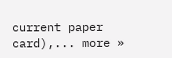current paper card),... more »